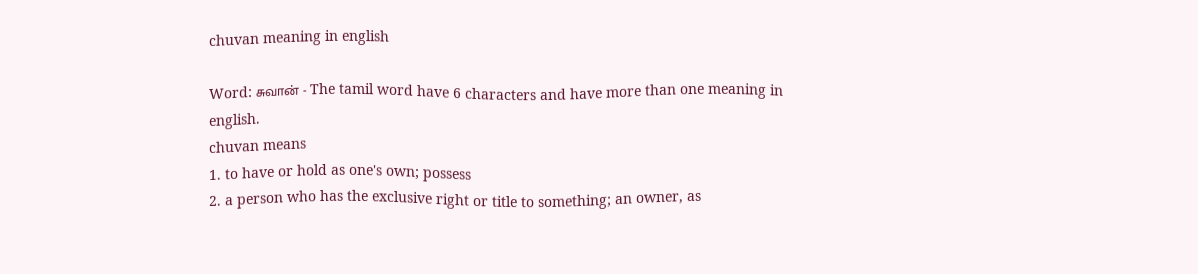chuvan meaning in english

Word: சுவான் - The tamil word have 6 characters and have more than one meaning in english.
chuvan means
1. to have or hold as one's own; possess
2. a person who has the exclusive right or title to something; an owner, as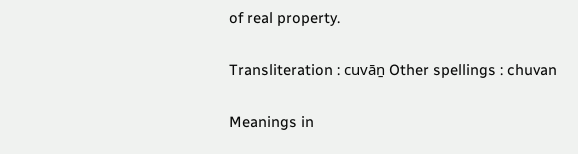of real property.

Transliteration : cuvāṉ Other spellings : chuvan

Meanings in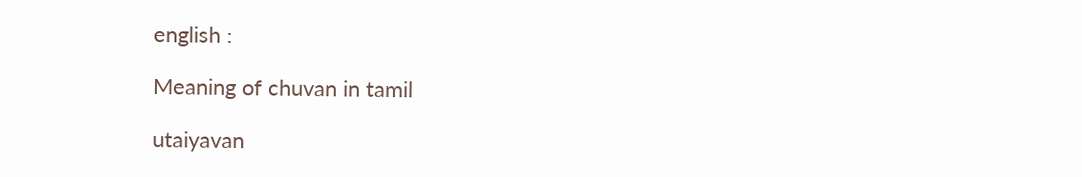english :

Meaning of chuvan in tamil

utaiyavan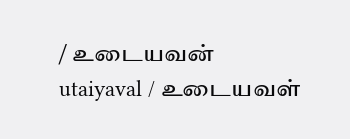/ உடையவன்
utaiyaval / உடையவள்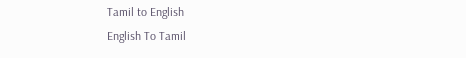Tamil to English
English To Tamil